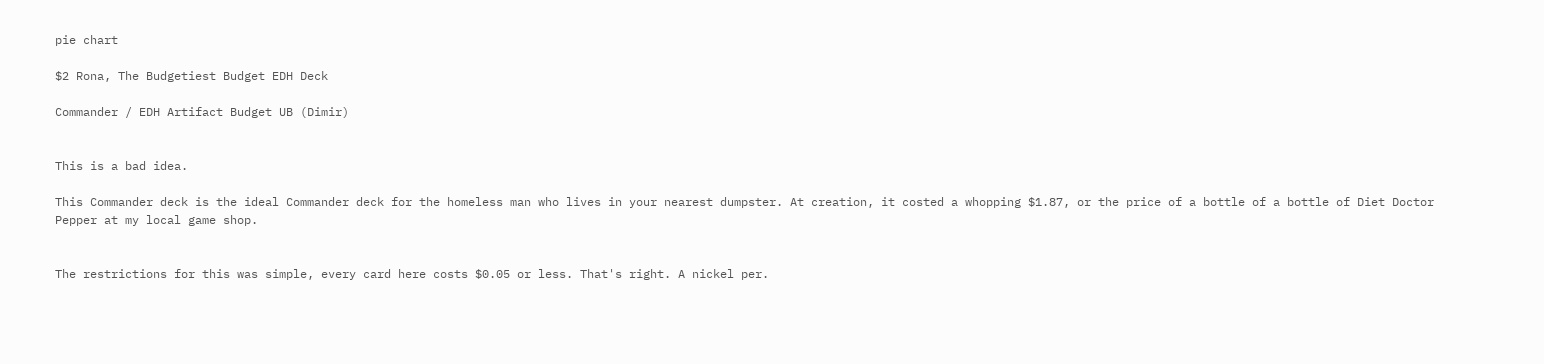pie chart

$2 Rona, The Budgetiest Budget EDH Deck

Commander / EDH Artifact Budget UB (Dimir)


This is a bad idea.

This Commander deck is the ideal Commander deck for the homeless man who lives in your nearest dumpster. At creation, it costed a whopping $1.87, or the price of a bottle of a bottle of Diet Doctor Pepper at my local game shop.


The restrictions for this was simple, every card here costs $0.05 or less. That's right. A nickel per.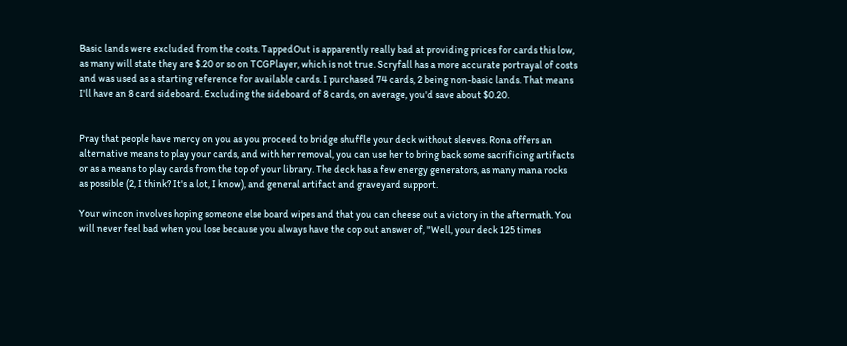Basic lands were excluded from the costs. TappedOut is apparently really bad at providing prices for cards this low, as many will state they are $.20 or so on TCGPlayer, which is not true. Scryfall has a more accurate portrayal of costs and was used as a starting reference for available cards. I purchased 74 cards, 2 being non-basic lands. That means I'll have an 8 card sideboard. Excluding the sideboard of 8 cards, on average, you'd save about $0.20.


Pray that people have mercy on you as you proceed to bridge shuffle your deck without sleeves. Rona offers an alternative means to play your cards, and with her removal, you can use her to bring back some sacrificing artifacts or as a means to play cards from the top of your library. The deck has a few energy generators, as many mana rocks as possible (2, I think? It's a lot, I know), and general artifact and graveyard support.

Your wincon involves hoping someone else board wipes and that you can cheese out a victory in the aftermath. You will never feel bad when you lose because you always have the cop out answer of, "Well, your deck 125 times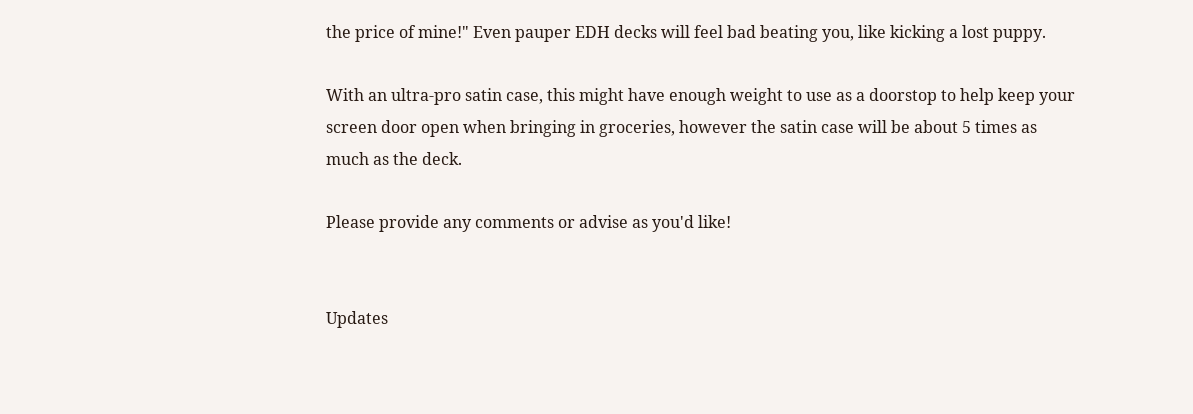the price of mine!" Even pauper EDH decks will feel bad beating you, like kicking a lost puppy.

With an ultra-pro satin case, this might have enough weight to use as a doorstop to help keep your screen door open when bringing in groceries, however the satin case will be about 5 times as much as the deck.

Please provide any comments or advise as you'd like!


Updates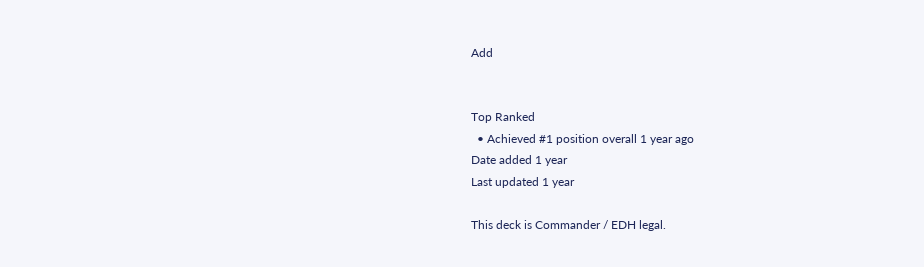Add


Top Ranked
  • Achieved #1 position overall 1 year ago
Date added 1 year
Last updated 1 year

This deck is Commander / EDH legal.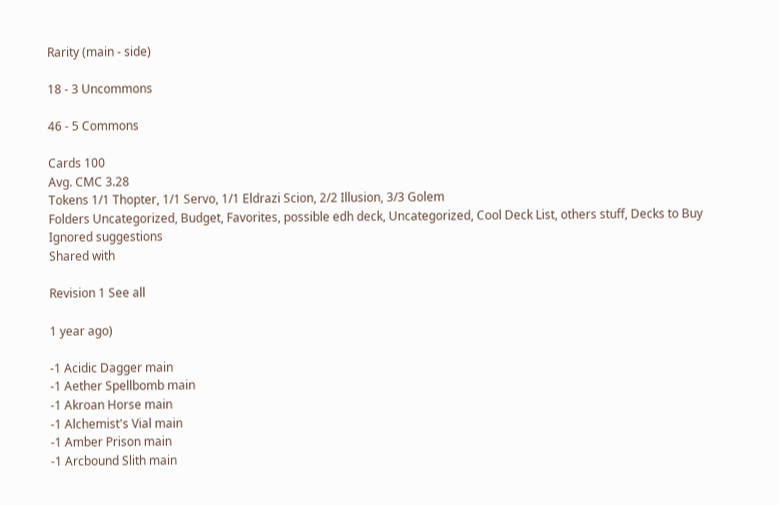Rarity (main - side)

18 - 3 Uncommons

46 - 5 Commons

Cards 100
Avg. CMC 3.28
Tokens 1/1 Thopter, 1/1 Servo, 1/1 Eldrazi Scion, 2/2 Illusion, 3/3 Golem
Folders Uncategorized, Budget, Favorites, possible edh deck, Uncategorized, Cool Deck List, others stuff, Decks to Buy
Ignored suggestions
Shared with

Revision 1 See all

1 year ago)

-1 Acidic Dagger main
-1 Aether Spellbomb main
-1 Akroan Horse main
-1 Alchemist's Vial main
-1 Amber Prison main
-1 Arcbound Slith main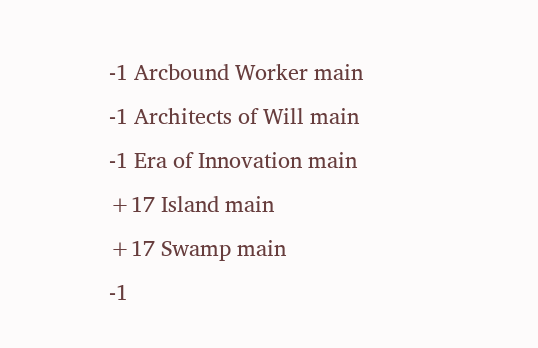-1 Arcbound Worker main
-1 Architects of Will main
-1 Era of Innovation main
+17 Island main
+17 Swamp main
-1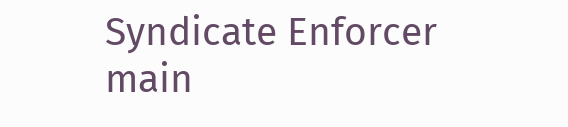Syndicate Enforcer main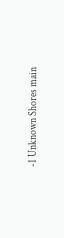-1 Unknown Shores main